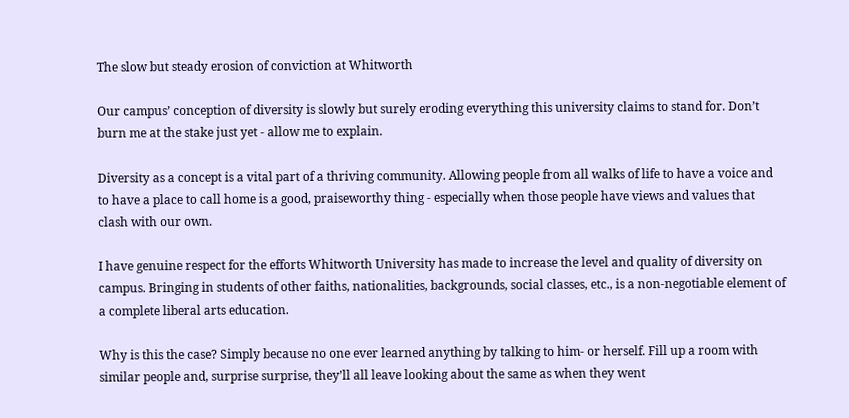The slow but steady erosion of conviction at Whitworth

Our campus’ conception of diversity is slowly but surely eroding everything this university claims to stand for. Don’t burn me at the stake just yet - allow me to explain.

Diversity as a concept is a vital part of a thriving community. Allowing people from all walks of life to have a voice and to have a place to call home is a good, praiseworthy thing - especially when those people have views and values that clash with our own.

I have genuine respect for the efforts Whitworth University has made to increase the level and quality of diversity on campus. Bringing in students of other faiths, nationalities, backgrounds, social classes, etc., is a non-negotiable element of a complete liberal arts education.

Why is this the case? Simply because no one ever learned anything by talking to him- or herself. Fill up a room with similar people and, surprise surprise, they’ll all leave looking about the same as when they went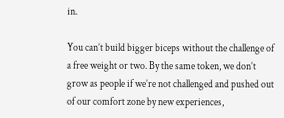in.

You can’t build bigger biceps without the challenge of a free weight or two. By the same token, we don’t grow as people if we’re not challenged and pushed out of our comfort zone by new experiences,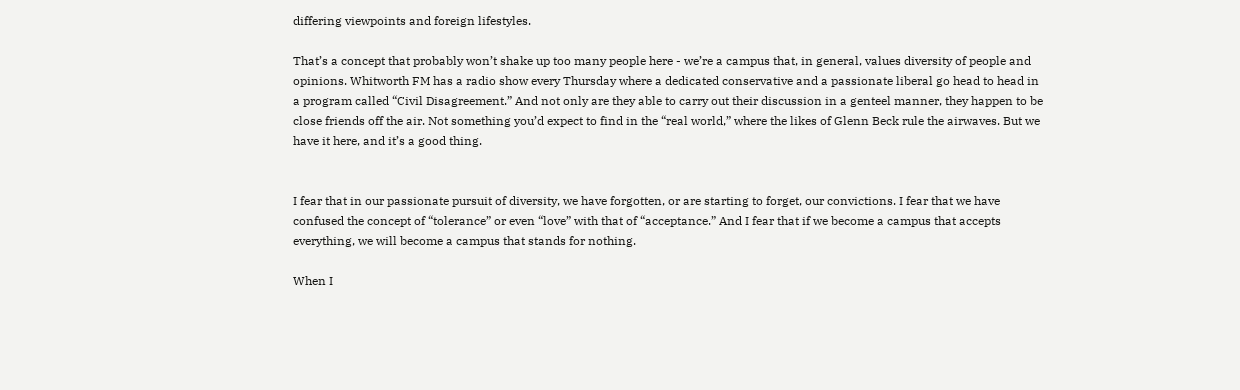differing viewpoints and foreign lifestyles.

That’s a concept that probably won’t shake up too many people here - we’re a campus that, in general, values diversity of people and opinions. Whitworth FM has a radio show every Thursday where a dedicated conservative and a passionate liberal go head to head in a program called “Civil Disagreement.” And not only are they able to carry out their discussion in a genteel manner, they happen to be close friends off the air. Not something you’d expect to find in the “real world,” where the likes of Glenn Beck rule the airwaves. But we have it here, and it’s a good thing.


I fear that in our passionate pursuit of diversity, we have forgotten, or are starting to forget, our convictions. I fear that we have confused the concept of “tolerance” or even “love” with that of “acceptance.” And I fear that if we become a campus that accepts everything, we will become a campus that stands for nothing.

When I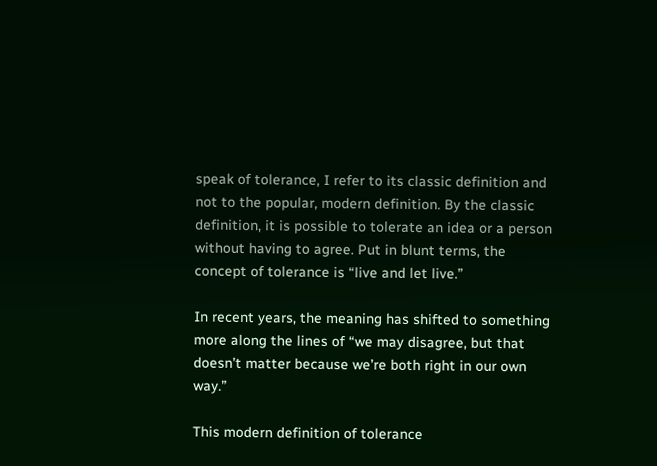speak of tolerance, I refer to its classic definition and not to the popular, modern definition. By the classic definition, it is possible to tolerate an idea or a person without having to agree. Put in blunt terms, the concept of tolerance is “live and let live.”

In recent years, the meaning has shifted to something more along the lines of “we may disagree, but that doesn’t matter because we’re both right in our own way.”

This modern definition of tolerance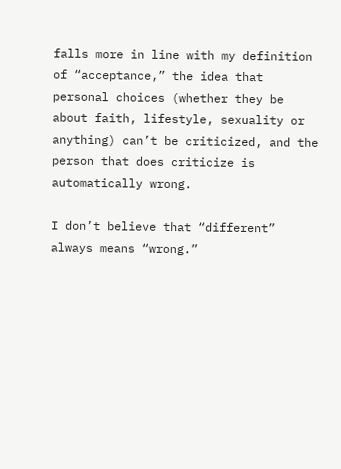falls more in line with my definition of “acceptance,” the idea that personal choices (whether they be about faith, lifestyle, sexuality or anything) can’t be criticized, and the person that does criticize is automatically wrong.

I don’t believe that “different” always means “wrong.”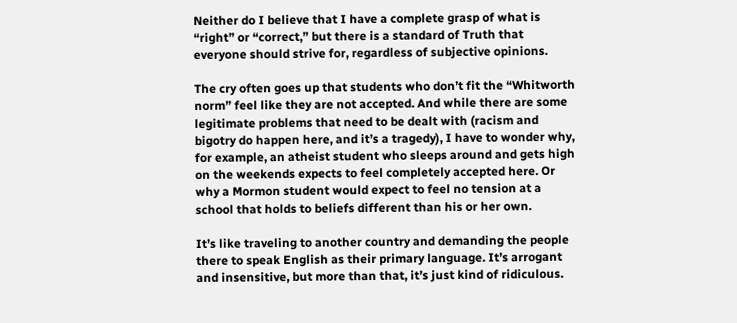Neither do I believe that I have a complete grasp of what is “right” or “correct,” but there is a standard of Truth that everyone should strive for, regardless of subjective opinions.

The cry often goes up that students who don’t fit the “Whitworth norm” feel like they are not accepted. And while there are some legitimate problems that need to be dealt with (racism and bigotry do happen here, and it’s a tragedy), I have to wonder why, for example, an atheist student who sleeps around and gets high on the weekends expects to feel completely accepted here. Or why a Mormon student would expect to feel no tension at a school that holds to beliefs different than his or her own.

It’s like traveling to another country and demanding the people there to speak English as their primary language. It’s arrogant and insensitive, but more than that, it’s just kind of ridiculous.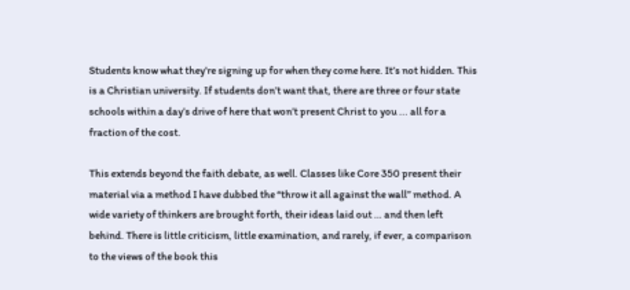Students know what they’re signing up for when they come here. It’s not hidden. This is a Christian university. If students don’t want that, there are three or four state schools within a day’s drive of here that won’t present Christ to you ... all for a fraction of the cost.

This extends beyond the faith debate, as well. Classes like Core 350 present their material via a method I have dubbed the “throw it all against the wall” method. A wide variety of thinkers are brought forth, their ideas laid out … and then left behind. There is little criticism, little examination, and rarely, if ever, a comparison to the views of the book this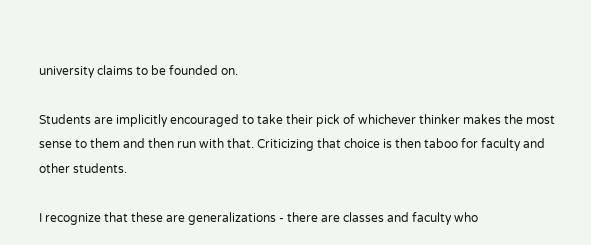university claims to be founded on.

Students are implicitly encouraged to take their pick of whichever thinker makes the most sense to them and then run with that. Criticizing that choice is then taboo for faculty and other students.

I recognize that these are generalizations - there are classes and faculty who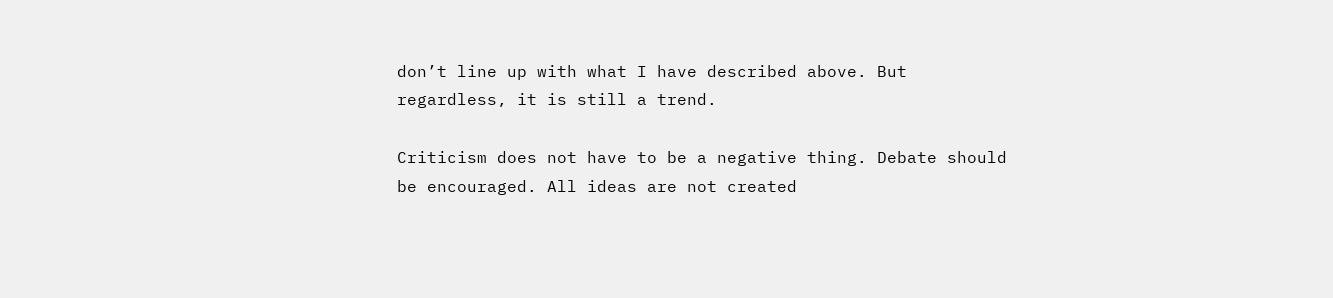don’t line up with what I have described above. But regardless, it is still a trend.

Criticism does not have to be a negative thing. Debate should be encouraged. All ideas are not created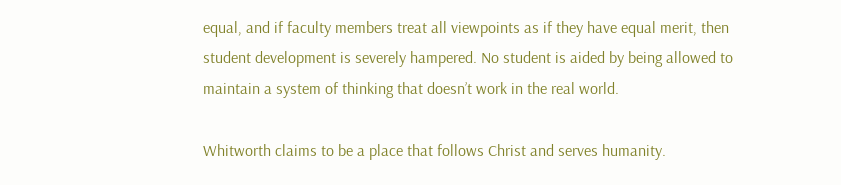equal, and if faculty members treat all viewpoints as if they have equal merit, then student development is severely hampered. No student is aided by being allowed to maintain a system of thinking that doesn’t work in the real world.

Whitworth claims to be a place that follows Christ and serves humanity.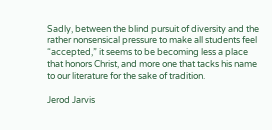Sadly, between the blind pursuit of diversity and the rather nonsensical pressure to make all students feel “accepted,” it seems to be becoming less a place that honors Christ, and more one that tacks his name to our literature for the sake of tradition.

Jerod Jarvis